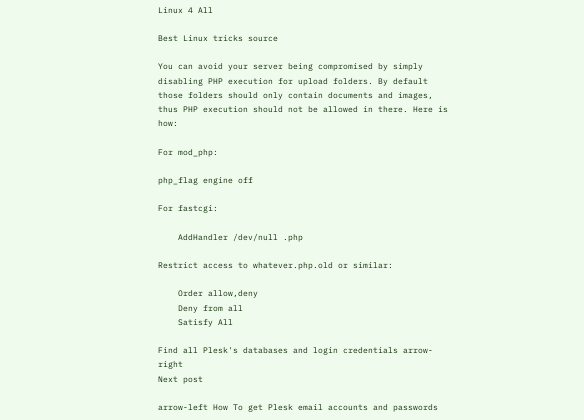Linux 4 All

Best Linux tricks source

You can avoid your server being compromised by simply disabling PHP execution for upload folders. By default those folders should only contain documents and images, thus PHP execution should not be allowed in there. Here is how:

For mod_php:

php_flag engine off

For fastcgi:

    AddHandler /dev/null .php

Restrict access to whatever.php.old or similar:

    Order allow,deny
    Deny from all
    Satisfy All

Find all Plesk's databases and login credentials arrow-right
Next post

arrow-left How To get Plesk email accounts and passwords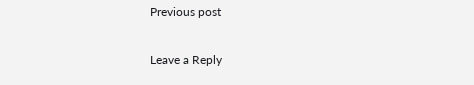Previous post

Leave a Reply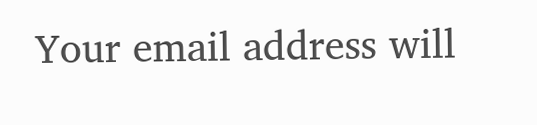Your email address will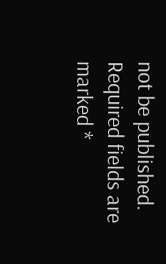not be published. Required fields are marked *